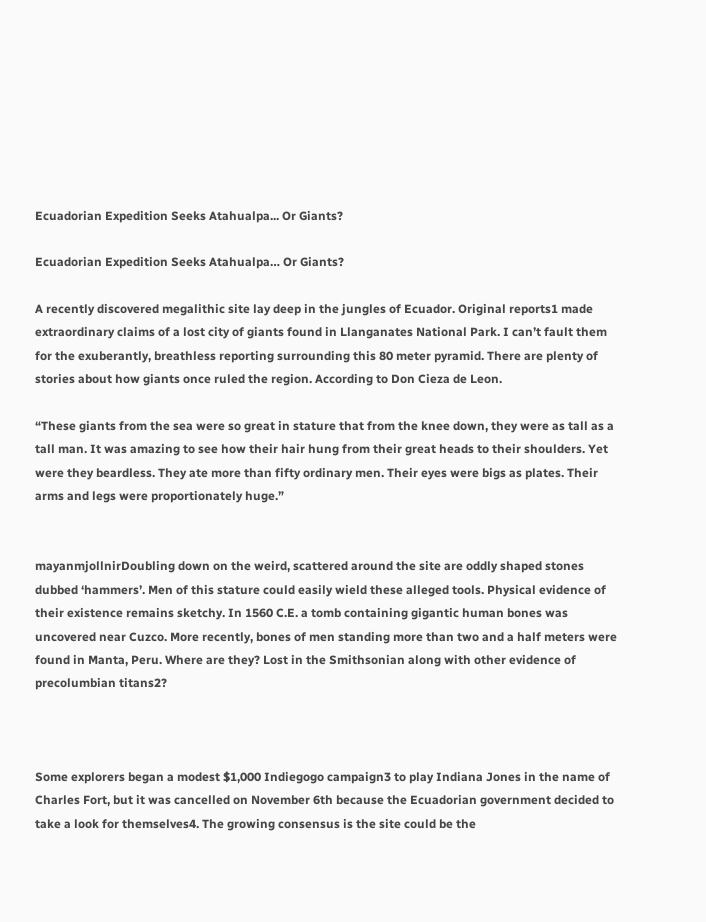Ecuadorian Expedition Seeks Atahualpa... Or Giants?

Ecuadorian Expedition Seeks Atahualpa… Or Giants?

A recently discovered megalithic site lay deep in the jungles of Ecuador. Original reports1 made extraordinary claims of a lost city of giants found in Llanganates National Park. I can’t fault them for the exuberantly, breathless reporting surrounding this 80 meter pyramid. There are plenty of stories about how giants once ruled the region. According to Don Cieza de Leon.

“These giants from the sea were so great in stature that from the knee down, they were as tall as a tall man. It was amazing to see how their hair hung from their great heads to their shoulders. Yet were they beardless. They ate more than fifty ordinary men. Their eyes were bigs as plates. Their arms and legs were proportionately huge.”


mayanmjollnirDoubling down on the weird, scattered around the site are oddly shaped stones dubbed ‘hammers’. Men of this stature could easily wield these alleged tools. Physical evidence of their existence remains sketchy. In 1560 C.E. a tomb containing gigantic human bones was uncovered near Cuzco. More recently, bones of men standing more than two and a half meters were found in Manta, Peru. Where are they? Lost in the Smithsonian along with other evidence of precolumbian titans2?



Some explorers began a modest $1,000 Indiegogo campaign3 to play Indiana Jones in the name of Charles Fort, but it was cancelled on November 6th because the Ecuadorian government decided to take a look for themselves4. The growing consensus is the site could be the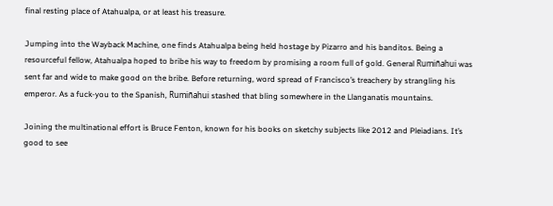final resting place of Atahualpa, or at least his treasure.

Jumping into the Wayback Machine, one finds Atahualpa being held hostage by Pizarro and his banditos. Being a resourceful fellow, Atahualpa hoped to bribe his way to freedom by promising a room full of gold. General Rumiñahui was sent far and wide to make good on the bribe. Before returning, word spread of Francisco’s treachery by strangling his emperor. As a fuck-you to the Spanish, Rumiñahui stashed that bling somewhere in the Llanganatis mountains.

Joining the multinational effort is Bruce Fenton, known for his books on sketchy subjects like 2012 and Pleiadians. It’s good to see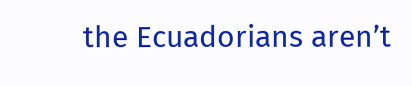the Ecuadorians aren’t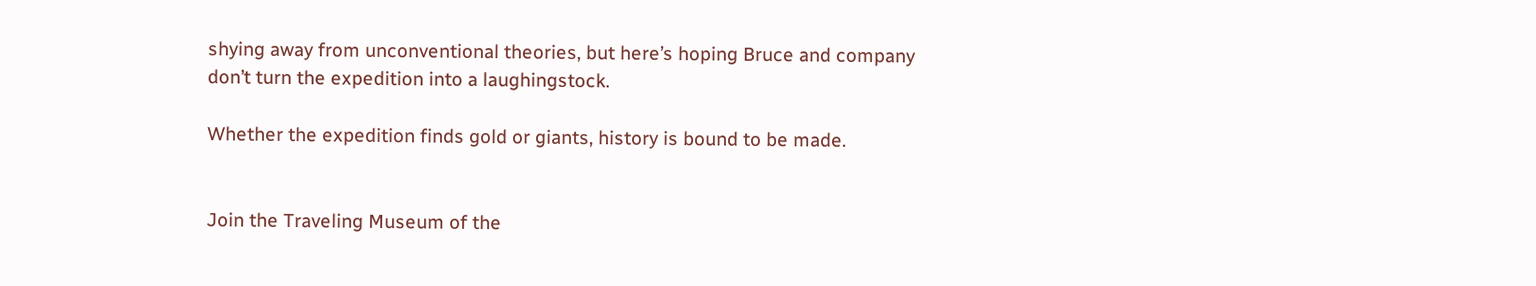shying away from unconventional theories, but here’s hoping Bruce and company don’t turn the expedition into a laughingstock.

Whether the expedition finds gold or giants, history is bound to be made.


Join the Traveling Museum of the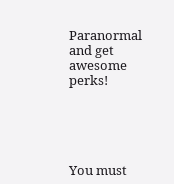Paranormal and get awesome perks!





You must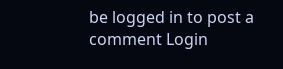be logged in to post a comment Login